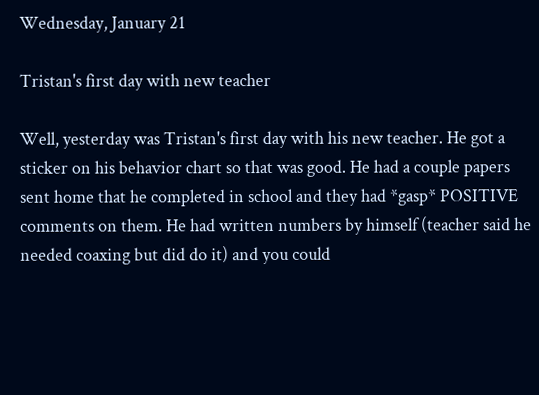Wednesday, January 21

Tristan's first day with new teacher

Well, yesterday was Tristan's first day with his new teacher. He got a sticker on his behavior chart so that was good. He had a couple papers sent home that he completed in school and they had *gasp* POSITIVE comments on them. He had written numbers by himself (teacher said he needed coaxing but did do it) and you could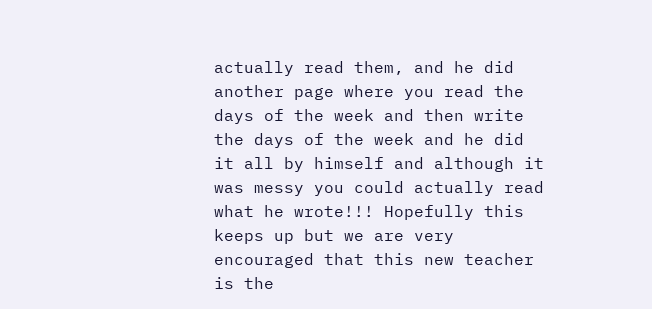actually read them, and he did another page where you read the days of the week and then write the days of the week and he did it all by himself and although it was messy you could actually read what he wrote!!! Hopefully this keeps up but we are very encouraged that this new teacher is the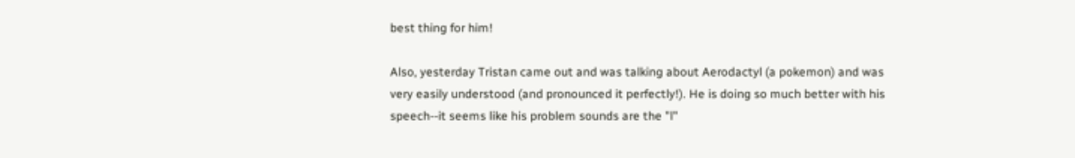best thing for him!

Also, yesterday Tristan came out and was talking about Aerodactyl (a pokemon) and was very easily understood (and pronounced it perfectly!). He is doing so much better with his speech--it seems like his problem sounds are the "l"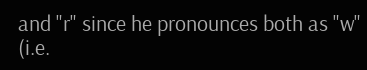and "r" since he pronounces both as "w" (i.e.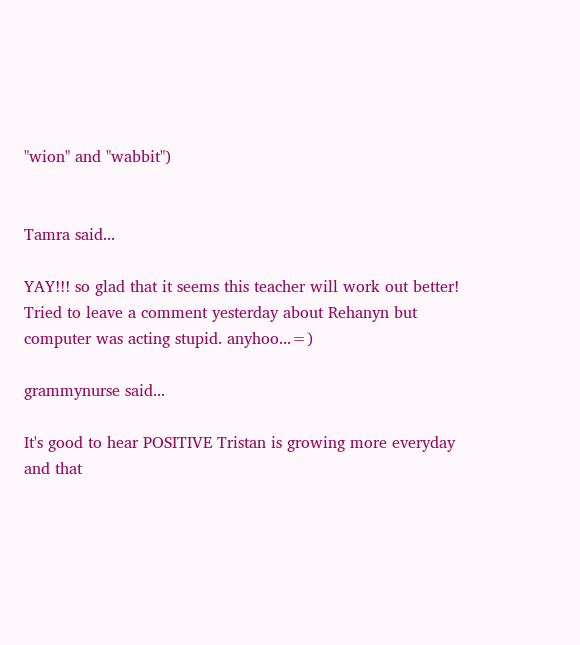"wion" and "wabbit")


Tamra said...

YAY!!! so glad that it seems this teacher will work out better! Tried to leave a comment yesterday about Rehanyn but computer was acting stupid. anyhoo...=)

grammynurse said...

It's good to hear POSITIVE Tristan is growing more everyday and that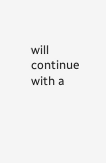will continue with a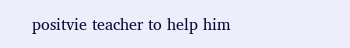positvie teacher to help him